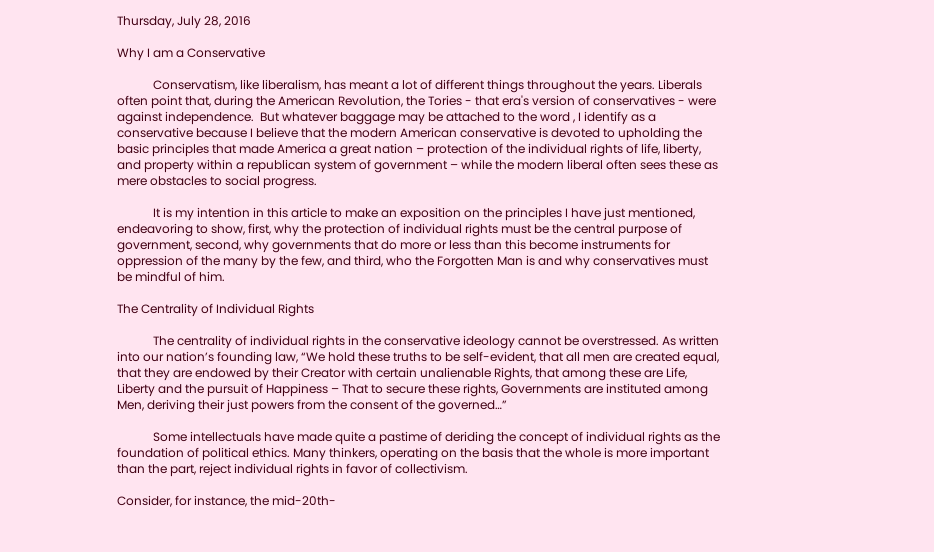Thursday, July 28, 2016

Why I am a Conservative

            Conservatism, like liberalism, has meant a lot of different things throughout the years. Liberals often point that, during the American Revolution, the Tories - that era's version of conservatives - were against independence.  But whatever baggage may be attached to the word , I identify as a conservative because I believe that the modern American conservative is devoted to upholding the basic principles that made America a great nation – protection of the individual rights of life, liberty, and property within a republican system of government – while the modern liberal often sees these as mere obstacles to social progress.

            It is my intention in this article to make an exposition on the principles I have just mentioned, endeavoring to show, first, why the protection of individual rights must be the central purpose of government, second, why governments that do more or less than this become instruments for oppression of the many by the few, and third, who the Forgotten Man is and why conservatives must be mindful of him.

The Centrality of Individual Rights

            The centrality of individual rights in the conservative ideology cannot be overstressed. As written into our nation’s founding law, “We hold these truths to be self-evident, that all men are created equal, that they are endowed by their Creator with certain unalienable Rights, that among these are Life, Liberty and the pursuit of Happiness – That to secure these rights, Governments are instituted among Men, deriving their just powers from the consent of the governed…”

            Some intellectuals have made quite a pastime of deriding the concept of individual rights as the foundation of political ethics. Many thinkers, operating on the basis that the whole is more important than the part, reject individual rights in favor of collectivism.

Consider, for instance, the mid-20th-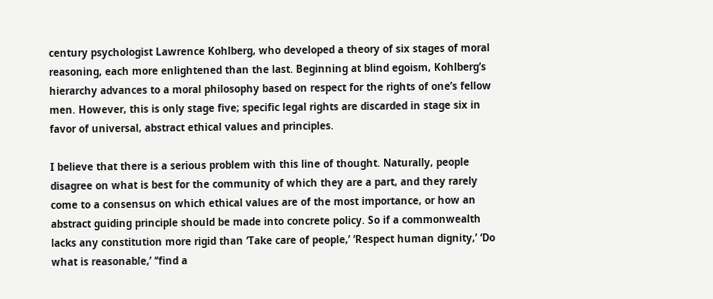century psychologist Lawrence Kohlberg, who developed a theory of six stages of moral reasoning, each more enlightened than the last. Beginning at blind egoism, Kohlberg’s hierarchy advances to a moral philosophy based on respect for the rights of one’s fellow men. However, this is only stage five; specific legal rights are discarded in stage six in favor of universal, abstract ethical values and principles.

I believe that there is a serious problem with this line of thought. Naturally, people disagree on what is best for the community of which they are a part, and they rarely come to a consensus on which ethical values are of the most importance, or how an abstract guiding principle should be made into concrete policy. So if a commonwealth lacks any constitution more rigid than ‘Take care of people,’ ‘Respect human dignity,’ ‘Do what is reasonable,’ ‘‘find a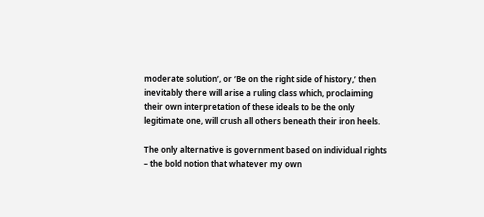moderate solution’, or ‘Be on the right side of history,’ then inevitably there will arise a ruling class which, proclaiming their own interpretation of these ideals to be the only legitimate one, will crush all others beneath their iron heels.

The only alternative is government based on individual rights – the bold notion that whatever my own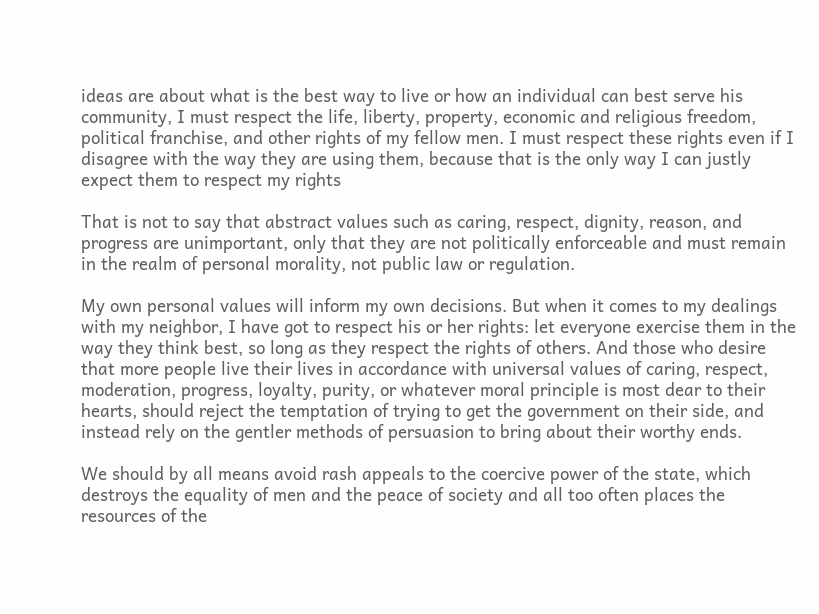ideas are about what is the best way to live or how an individual can best serve his community, I must respect the life, liberty, property, economic and religious freedom, political franchise, and other rights of my fellow men. I must respect these rights even if I disagree with the way they are using them, because that is the only way I can justly expect them to respect my rights

That is not to say that abstract values such as caring, respect, dignity, reason, and progress are unimportant, only that they are not politically enforceable and must remain in the realm of personal morality, not public law or regulation.

My own personal values will inform my own decisions. But when it comes to my dealings with my neighbor, I have got to respect his or her rights: let everyone exercise them in the way they think best, so long as they respect the rights of others. And those who desire that more people live their lives in accordance with universal values of caring, respect, moderation, progress, loyalty, purity, or whatever moral principle is most dear to their hearts, should reject the temptation of trying to get the government on their side, and instead rely on the gentler methods of persuasion to bring about their worthy ends.

We should by all means avoid rash appeals to the coercive power of the state, which destroys the equality of men and the peace of society and all too often places the resources of the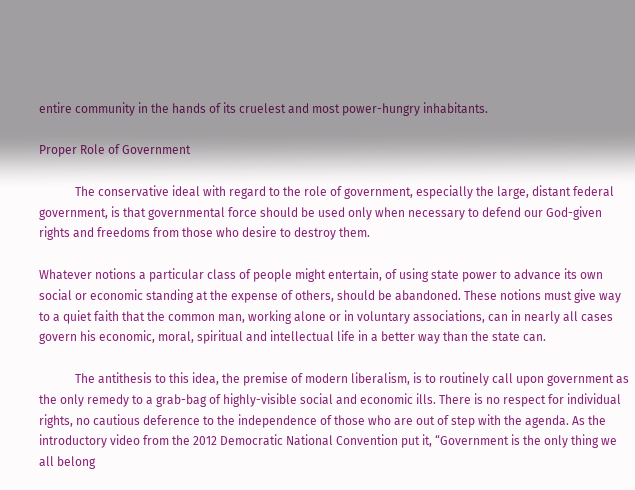entire community in the hands of its cruelest and most power-hungry inhabitants.

Proper Role of Government

            The conservative ideal with regard to the role of government, especially the large, distant federal government, is that governmental force should be used only when necessary to defend our God-given rights and freedoms from those who desire to destroy them.

Whatever notions a particular class of people might entertain, of using state power to advance its own social or economic standing at the expense of others, should be abandoned. These notions must give way to a quiet faith that the common man, working alone or in voluntary associations, can in nearly all cases govern his economic, moral, spiritual and intellectual life in a better way than the state can.

            The antithesis to this idea, the premise of modern liberalism, is to routinely call upon government as the only remedy to a grab-bag of highly-visible social and economic ills. There is no respect for individual rights, no cautious deference to the independence of those who are out of step with the agenda. As the introductory video from the 2012 Democratic National Convention put it, “Government is the only thing we all belong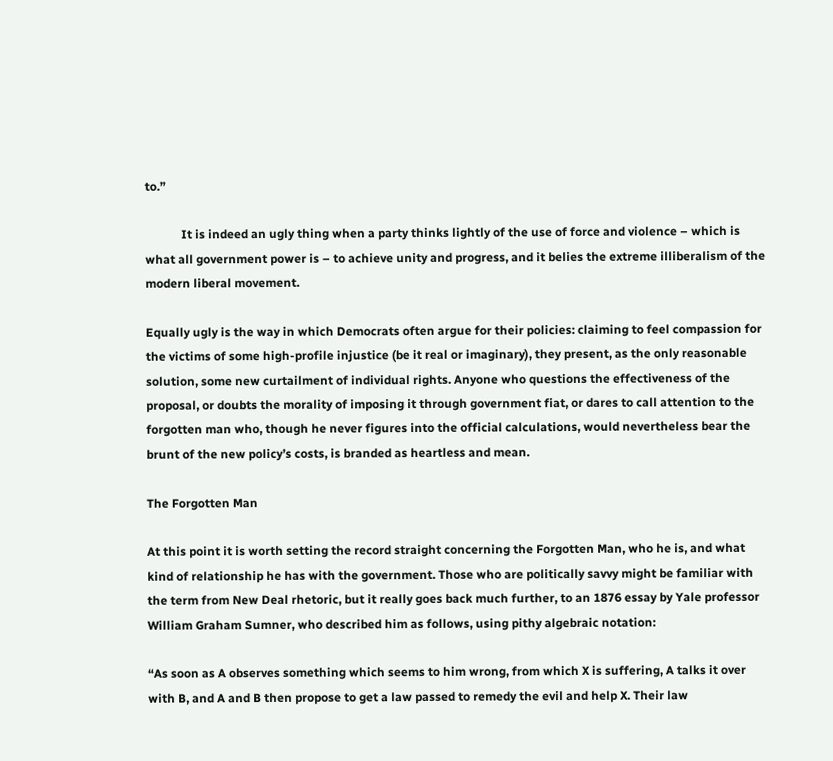to.”

            It is indeed an ugly thing when a party thinks lightly of the use of force and violence – which is what all government power is – to achieve unity and progress, and it belies the extreme illiberalism of the modern liberal movement.

Equally ugly is the way in which Democrats often argue for their policies: claiming to feel compassion for the victims of some high-profile injustice (be it real or imaginary), they present, as the only reasonable solution, some new curtailment of individual rights. Anyone who questions the effectiveness of the proposal, or doubts the morality of imposing it through government fiat, or dares to call attention to the forgotten man who, though he never figures into the official calculations, would nevertheless bear the brunt of the new policy’s costs, is branded as heartless and mean.

The Forgotten Man

At this point it is worth setting the record straight concerning the Forgotten Man, who he is, and what kind of relationship he has with the government. Those who are politically savvy might be familiar with the term from New Deal rhetoric, but it really goes back much further, to an 1876 essay by Yale professor William Graham Sumner, who described him as follows, using pithy algebraic notation:

“As soon as A observes something which seems to him wrong, from which X is suffering, A talks it over with B, and A and B then propose to get a law passed to remedy the evil and help X. Their law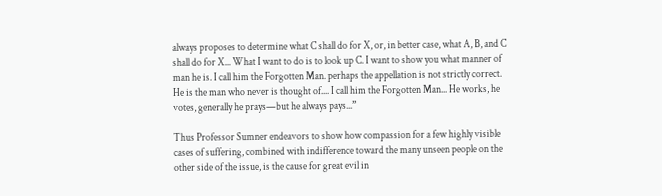always proposes to determine what C shall do for X, or, in better case, what A, B, and C shall do for X... What I want to do is to look up C. I want to show you what manner of man he is. I call him the Forgotten Man. perhaps the appellation is not strictly correct. He is the man who never is thought of.... I call him the Forgotten Man... He works, he votes, generally he prays—but he always pays...”

Thus Professor Sumner endeavors to show how compassion for a few highly visible cases of suffering, combined with indifference toward the many unseen people on the other side of the issue, is the cause for great evil in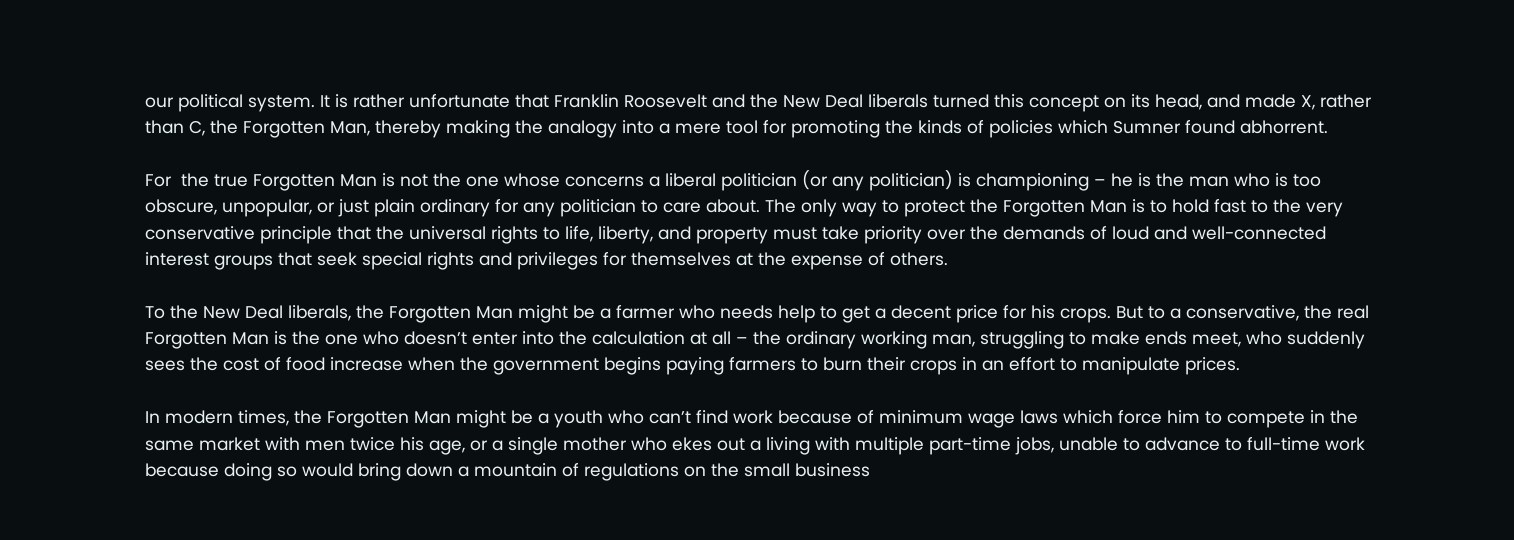our political system. It is rather unfortunate that Franklin Roosevelt and the New Deal liberals turned this concept on its head, and made X, rather than C, the Forgotten Man, thereby making the analogy into a mere tool for promoting the kinds of policies which Sumner found abhorrent.

For  the true Forgotten Man is not the one whose concerns a liberal politician (or any politician) is championing – he is the man who is too obscure, unpopular, or just plain ordinary for any politician to care about. The only way to protect the Forgotten Man is to hold fast to the very conservative principle that the universal rights to life, liberty, and property must take priority over the demands of loud and well-connected interest groups that seek special rights and privileges for themselves at the expense of others.

To the New Deal liberals, the Forgotten Man might be a farmer who needs help to get a decent price for his crops. But to a conservative, the real Forgotten Man is the one who doesn’t enter into the calculation at all – the ordinary working man, struggling to make ends meet, who suddenly sees the cost of food increase when the government begins paying farmers to burn their crops in an effort to manipulate prices.

In modern times, the Forgotten Man might be a youth who can’t find work because of minimum wage laws which force him to compete in the same market with men twice his age, or a single mother who ekes out a living with multiple part-time jobs, unable to advance to full-time work because doing so would bring down a mountain of regulations on the small business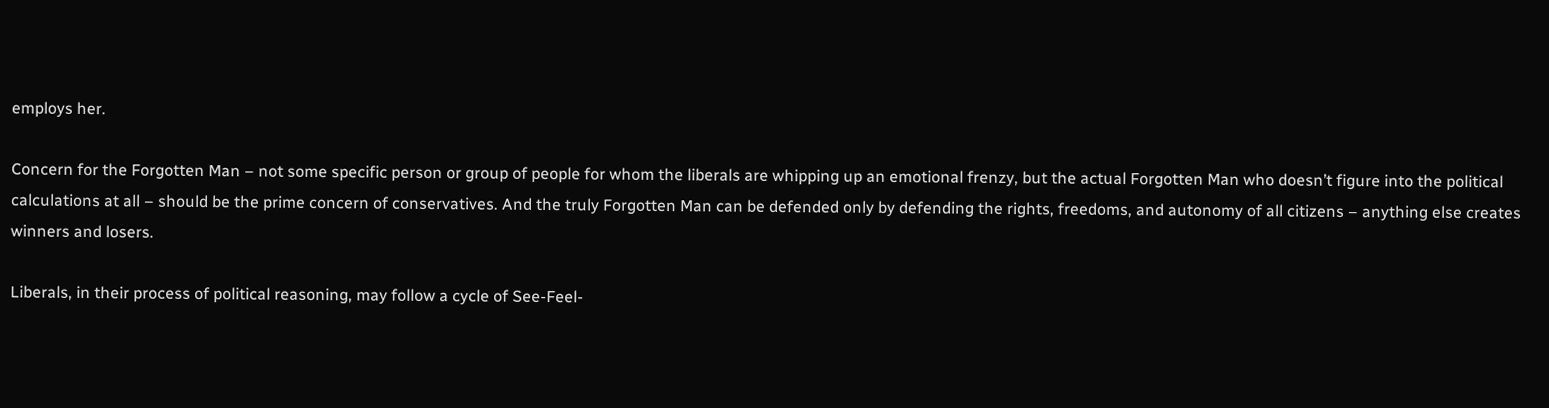employs her.

Concern for the Forgotten Man – not some specific person or group of people for whom the liberals are whipping up an emotional frenzy, but the actual Forgotten Man who doesn’t figure into the political calculations at all – should be the prime concern of conservatives. And the truly Forgotten Man can be defended only by defending the rights, freedoms, and autonomy of all citizens – anything else creates winners and losers.

Liberals, in their process of political reasoning, may follow a cycle of See-Feel-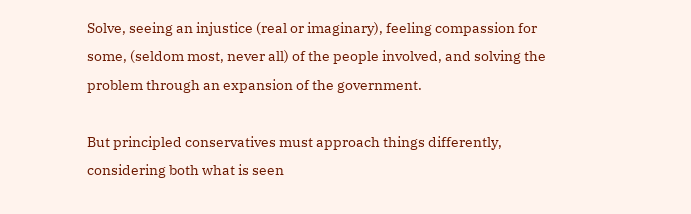Solve, seeing an injustice (real or imaginary), feeling compassion for some, (seldom most, never all) of the people involved, and solving the problem through an expansion of the government.

But principled conservatives must approach things differently, considering both what is seen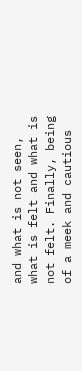and what is not seen, what is felt and what is not felt. Finally, being of a meek and cautious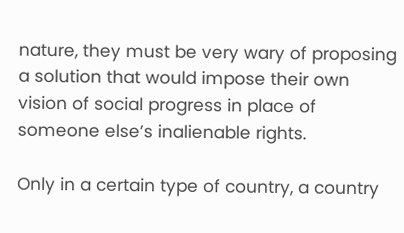nature, they must be very wary of proposing a solution that would impose their own vision of social progress in place of someone else’s inalienable rights.

Only in a certain type of country, a country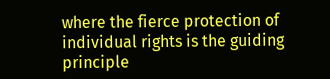where the fierce protection of individual rights is the guiding principle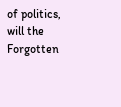of politics, will the Forgotten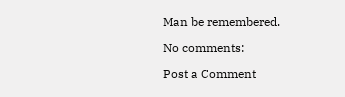Man be remembered.

No comments:

Post a Comment